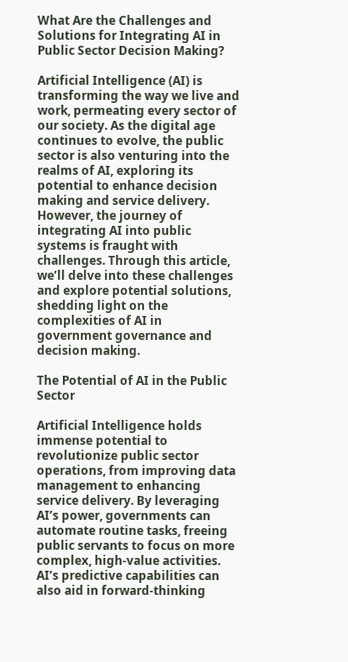What Are the Challenges and Solutions for Integrating AI in Public Sector Decision Making?

Artificial Intelligence (AI) is transforming the way we live and work, permeating every sector of our society. As the digital age continues to evolve, the public sector is also venturing into the realms of AI, exploring its potential to enhance decision making and service delivery. However, the journey of integrating AI into public systems is fraught with challenges. Through this article, we’ll delve into these challenges and explore potential solutions, shedding light on the complexities of AI in government governance and decision making.

The Potential of AI in the Public Sector

Artificial Intelligence holds immense potential to revolutionize public sector operations, from improving data management to enhancing service delivery. By leveraging AI’s power, governments can automate routine tasks, freeing public servants to focus on more complex, high-value activities. AI’s predictive capabilities can also aid in forward-thinking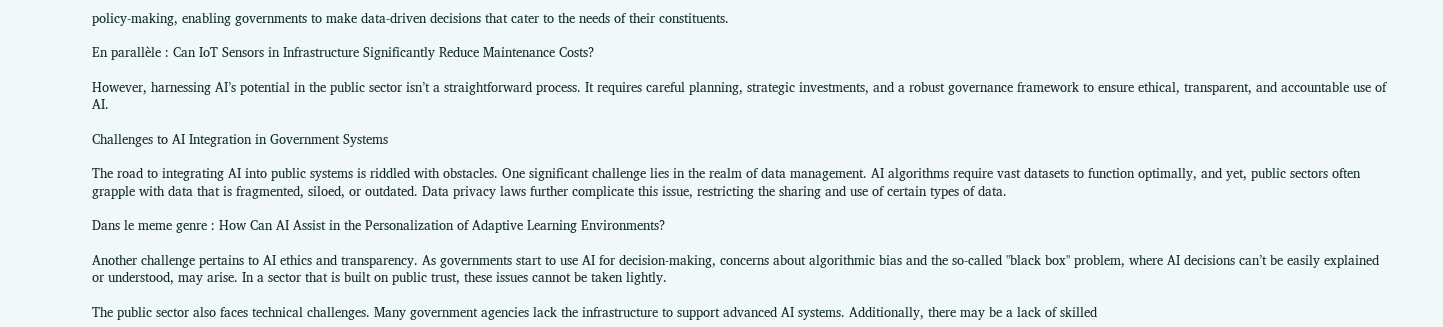policy-making, enabling governments to make data-driven decisions that cater to the needs of their constituents.

En parallèle : Can IoT Sensors in Infrastructure Significantly Reduce Maintenance Costs?

However, harnessing AI’s potential in the public sector isn’t a straightforward process. It requires careful planning, strategic investments, and a robust governance framework to ensure ethical, transparent, and accountable use of AI.

Challenges to AI Integration in Government Systems

The road to integrating AI into public systems is riddled with obstacles. One significant challenge lies in the realm of data management. AI algorithms require vast datasets to function optimally, and yet, public sectors often grapple with data that is fragmented, siloed, or outdated. Data privacy laws further complicate this issue, restricting the sharing and use of certain types of data.

Dans le meme genre : How Can AI Assist in the Personalization of Adaptive Learning Environments?

Another challenge pertains to AI ethics and transparency. As governments start to use AI for decision-making, concerns about algorithmic bias and the so-called "black box" problem, where AI decisions can’t be easily explained or understood, may arise. In a sector that is built on public trust, these issues cannot be taken lightly.

The public sector also faces technical challenges. Many government agencies lack the infrastructure to support advanced AI systems. Additionally, there may be a lack of skilled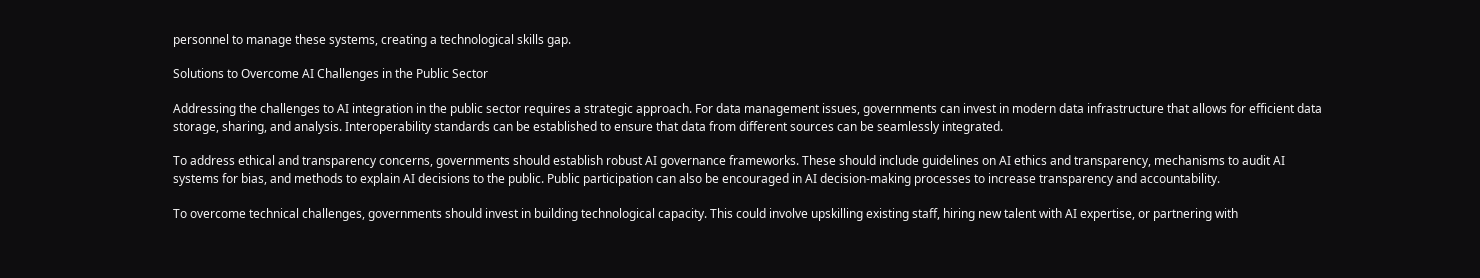personnel to manage these systems, creating a technological skills gap.

Solutions to Overcome AI Challenges in the Public Sector

Addressing the challenges to AI integration in the public sector requires a strategic approach. For data management issues, governments can invest in modern data infrastructure that allows for efficient data storage, sharing, and analysis. Interoperability standards can be established to ensure that data from different sources can be seamlessly integrated.

To address ethical and transparency concerns, governments should establish robust AI governance frameworks. These should include guidelines on AI ethics and transparency, mechanisms to audit AI systems for bias, and methods to explain AI decisions to the public. Public participation can also be encouraged in AI decision-making processes to increase transparency and accountability.

To overcome technical challenges, governments should invest in building technological capacity. This could involve upskilling existing staff, hiring new talent with AI expertise, or partnering with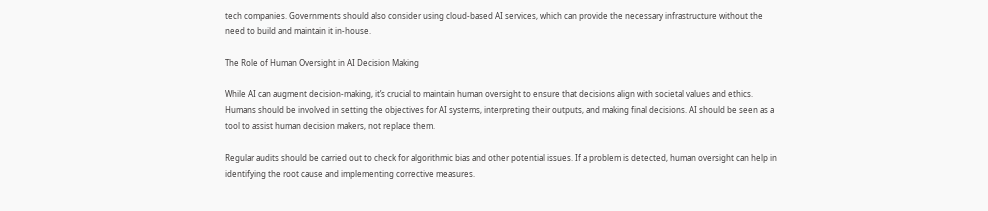tech companies. Governments should also consider using cloud-based AI services, which can provide the necessary infrastructure without the need to build and maintain it in-house.

The Role of Human Oversight in AI Decision Making

While AI can augment decision-making, it’s crucial to maintain human oversight to ensure that decisions align with societal values and ethics. Humans should be involved in setting the objectives for AI systems, interpreting their outputs, and making final decisions. AI should be seen as a tool to assist human decision makers, not replace them.

Regular audits should be carried out to check for algorithmic bias and other potential issues. If a problem is detected, human oversight can help in identifying the root cause and implementing corrective measures.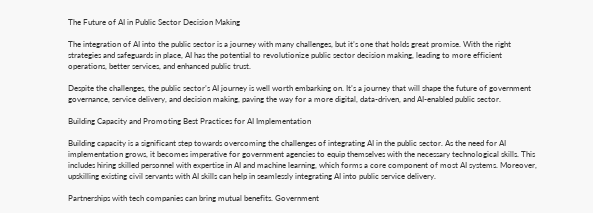The Future of AI in Public Sector Decision Making

The integration of AI into the public sector is a journey with many challenges, but it’s one that holds great promise. With the right strategies and safeguards in place, AI has the potential to revolutionize public sector decision making, leading to more efficient operations, better services, and enhanced public trust.

Despite the challenges, the public sector’s AI journey is well worth embarking on. It’s a journey that will shape the future of government governance, service delivery, and decision making, paving the way for a more digital, data-driven, and AI-enabled public sector.

Building Capacity and Promoting Best Practices for AI Implementation

Building capacity is a significant step towards overcoming the challenges of integrating AI in the public sector. As the need for AI implementation grows, it becomes imperative for government agencies to equip themselves with the necessary technological skills. This includes hiring skilled personnel with expertise in AI and machine learning, which forms a core component of most AI systems. Moreover, upskilling existing civil servants with AI skills can help in seamlessly integrating AI into public service delivery.

Partnerships with tech companies can bring mutual benefits. Government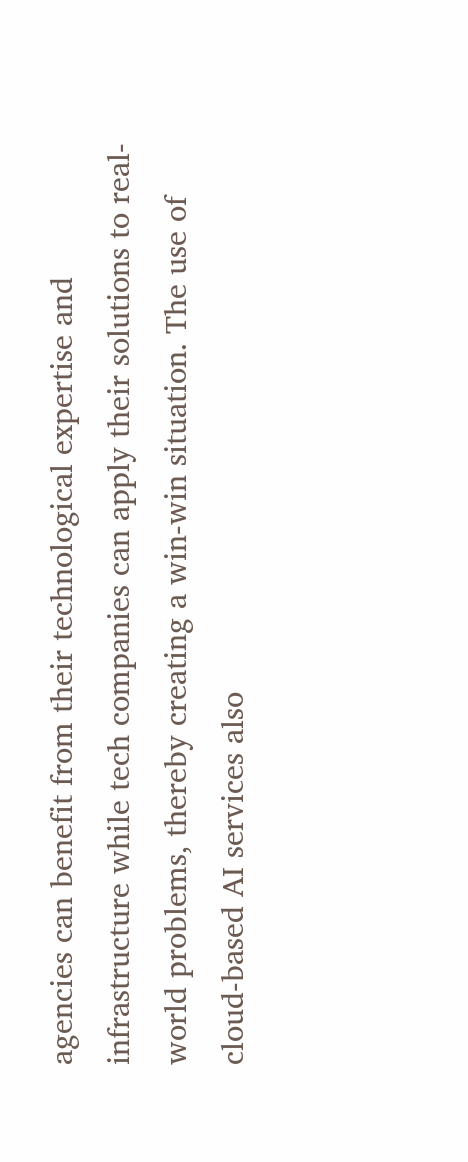agencies can benefit from their technological expertise and infrastructure while tech companies can apply their solutions to real-world problems, thereby creating a win-win situation. The use of cloud-based AI services also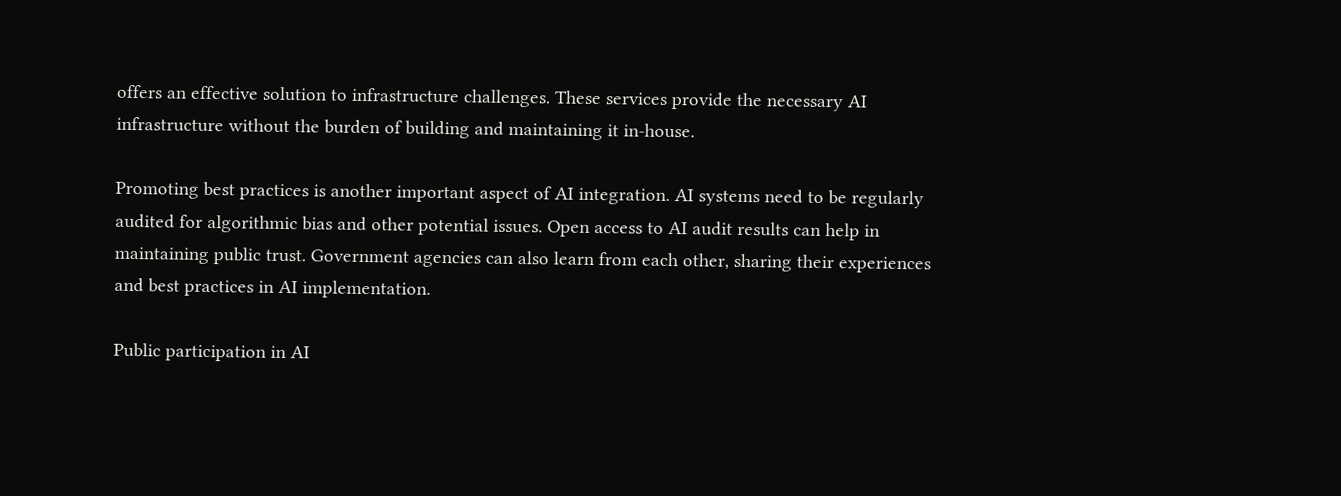offers an effective solution to infrastructure challenges. These services provide the necessary AI infrastructure without the burden of building and maintaining it in-house.

Promoting best practices is another important aspect of AI integration. AI systems need to be regularly audited for algorithmic bias and other potential issues. Open access to AI audit results can help in maintaining public trust. Government agencies can also learn from each other, sharing their experiences and best practices in AI implementation.

Public participation in AI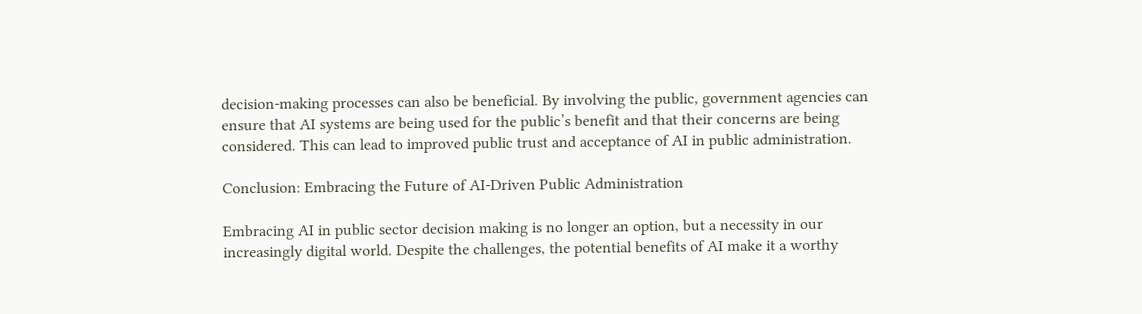decision-making processes can also be beneficial. By involving the public, government agencies can ensure that AI systems are being used for the public’s benefit and that their concerns are being considered. This can lead to improved public trust and acceptance of AI in public administration.

Conclusion: Embracing the Future of AI-Driven Public Administration

Embracing AI in public sector decision making is no longer an option, but a necessity in our increasingly digital world. Despite the challenges, the potential benefits of AI make it a worthy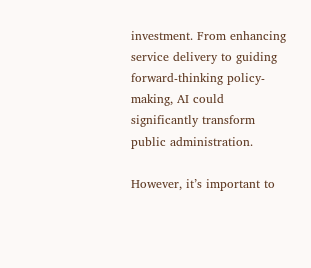investment. From enhancing service delivery to guiding forward-thinking policy-making, AI could significantly transform public administration.

However, it’s important to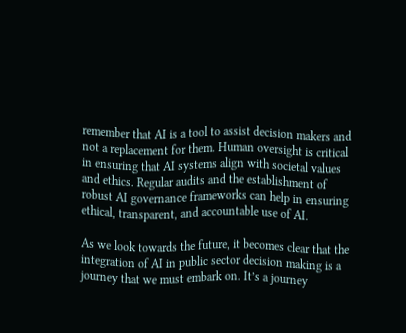remember that AI is a tool to assist decision makers and not a replacement for them. Human oversight is critical in ensuring that AI systems align with societal values and ethics. Regular audits and the establishment of robust AI governance frameworks can help in ensuring ethical, transparent, and accountable use of AI.

As we look towards the future, it becomes clear that the integration of AI in public sector decision making is a journey that we must embark on. It’s a journey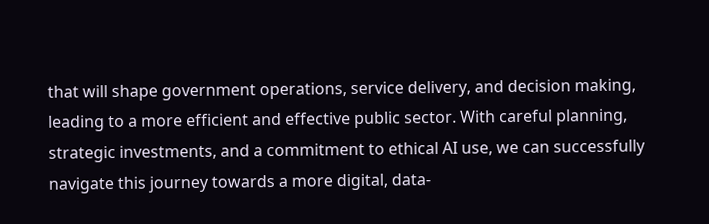that will shape government operations, service delivery, and decision making, leading to a more efficient and effective public sector. With careful planning, strategic investments, and a commitment to ethical AI use, we can successfully navigate this journey towards a more digital, data-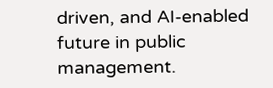driven, and AI-enabled future in public management.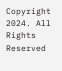Copyright 2024. All Rights Reserved